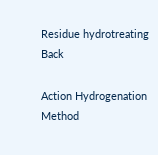Residue hydrotreating Back

Action Hydrogenation
Method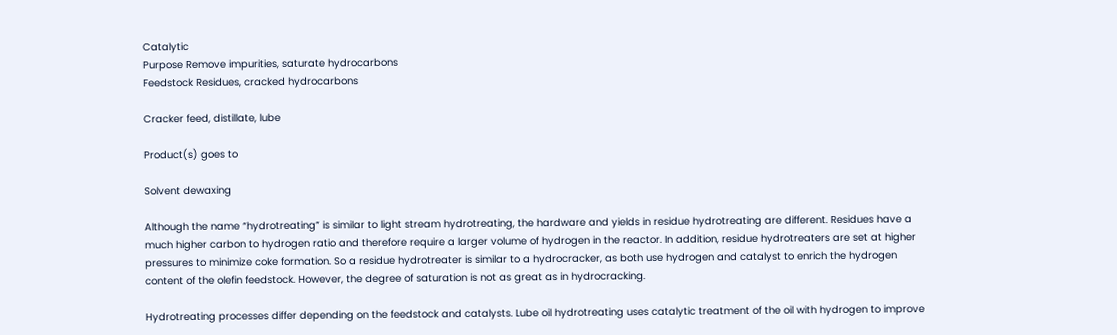Catalytic
Purpose Remove impurities, saturate hydrocarbons
Feedstock Residues, cracked hydrocarbons

Cracker feed, distillate, lube

Product(s) goes to

Solvent dewaxing

Although the name “hydrotreating” is similar to light stream hydrotreating, the hardware and yields in residue hydrotreating are different. Residues have a much higher carbon to hydrogen ratio and therefore require a larger volume of hydrogen in the reactor. In addition, residue hydrotreaters are set at higher pressures to minimize coke formation. So a residue hydrotreater is similar to a hydrocracker, as both use hydrogen and catalyst to enrich the hydrogen content of the olefin feedstock. However, the degree of saturation is not as great as in hydrocracking.

Hydrotreating processes differ depending on the feedstock and catalysts. Lube oil hydrotreating uses catalytic treatment of the oil with hydrogen to improve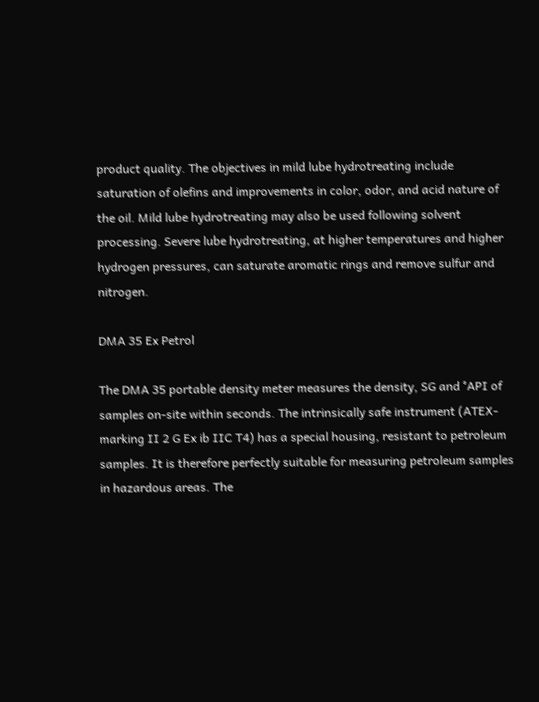product quality. The objectives in mild lube hydrotreating include saturation of olefins and improvements in color, odor, and acid nature of the oil. Mild lube hydrotreating may also be used following solvent processing. Severe lube hydrotreating, at higher temperatures and higher hydrogen pressures, can saturate aromatic rings and remove sulfur and nitrogen.

DMA 35 Ex Petrol

The DMA 35 portable density meter measures the density, SG and °API of samples on-site within seconds. The intrinsically safe instrument (ATEX-marking II 2 G Ex ib IIC T4) has a special housing, resistant to petroleum samples. It is therefore perfectly suitable for measuring petroleum samples in hazardous areas. The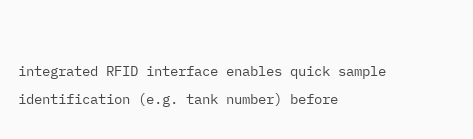integrated RFID interface enables quick sample identification (e.g. tank number) before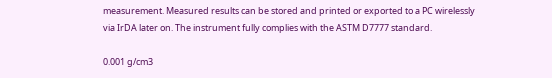measurement. Measured results can be stored and printed or exported to a PC wirelessly via IrDA later on. The instrument fully complies with the ASTM D7777 standard.

0.001 g/cm3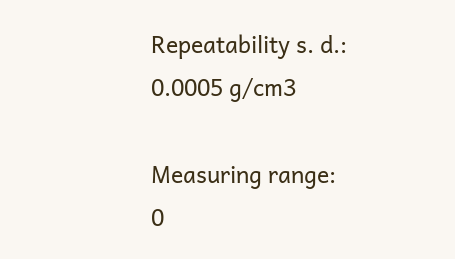Repeatability s. d.:
0.0005 g/cm3

Measuring range:
0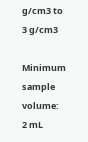g/cm3 to 3 g/cm3

Minimum sample volume:
2 mL